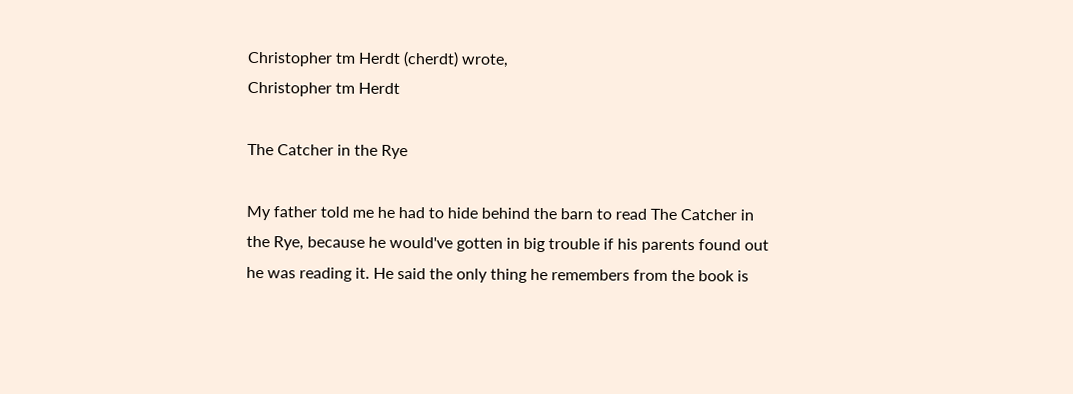Christopher tm Herdt (cherdt) wrote,
Christopher tm Herdt

The Catcher in the Rye

My father told me he had to hide behind the barn to read The Catcher in the Rye, because he would've gotten in big trouble if his parents found out he was reading it. He said the only thing he remembers from the book is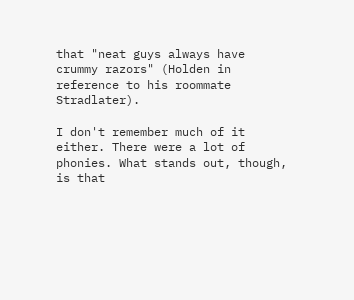that "neat guys always have crummy razors" (Holden in reference to his roommate Stradlater).

I don't remember much of it either. There were a lot of phonies. What stands out, though, is that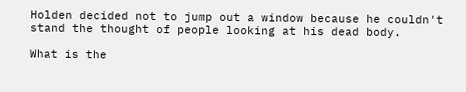Holden decided not to jump out a window because he couldn't stand the thought of people looking at his dead body.

What is the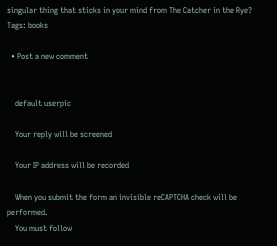singular thing that sticks in your mind from The Catcher in the Rye?
Tags: books

  • Post a new comment


    default userpic

    Your reply will be screened

    Your IP address will be recorded

    When you submit the form an invisible reCAPTCHA check will be performed.
    You must follow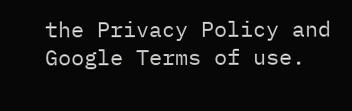the Privacy Policy and Google Terms of use.